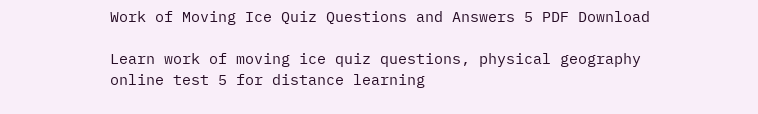Work of Moving Ice Quiz Questions and Answers 5 PDF Download

Learn work of moving ice quiz questions, physical geography online test 5 for distance learning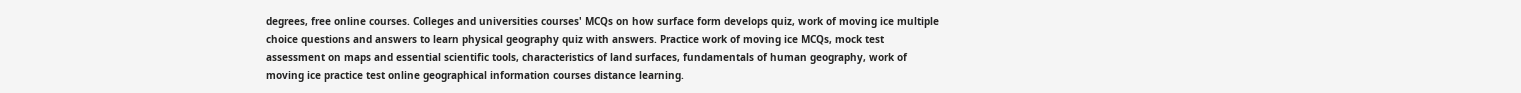degrees, free online courses. Colleges and universities courses' MCQs on how surface form develops quiz, work of moving ice multiple choice questions and answers to learn physical geography quiz with answers. Practice work of moving ice MCQs, mock test assessment on maps and essential scientific tools, characteristics of land surfaces, fundamentals of human geography, work of moving ice practice test online geographical information courses distance learning.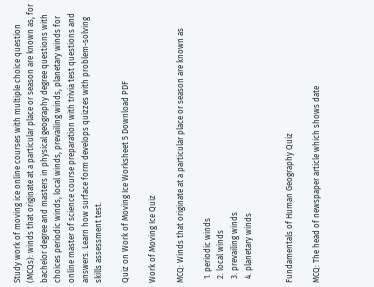Study work of moving ice online courses with multiple choice question (MCQs): winds that originate at a particular place or season are known as, for bachelor degree and masters in physical geography degree questions with choices periodic winds, local winds, prevailing winds, planetary winds for online master of science course preparation with trivia test questions and answers. Learn how surface form develops quizzes with problem-solving skills assessment test.

Quiz on Work of Moving Ice Worksheet 5 Download PDF

Work of Moving Ice Quiz

MCQ: Winds that originate at a particular place or season are known as

  1. periodic winds
  2. local winds
  3. prevailing winds
  4. planetary winds


Fundamentals of Human Geography Quiz

MCQ: The head of newspaper article which shows date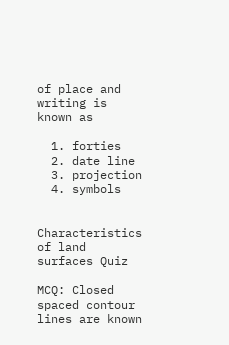of place and writing is known as

  1. forties
  2. date line
  3. projection
  4. symbols


Characteristics of land surfaces Quiz

MCQ: Closed spaced contour lines are known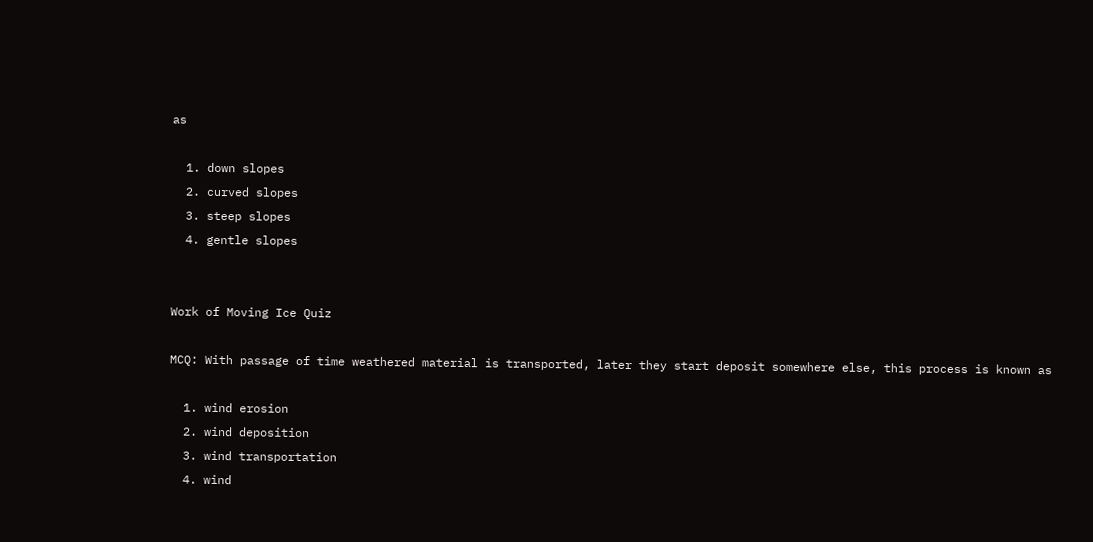as

  1. down slopes
  2. curved slopes
  3. steep slopes
  4. gentle slopes


Work of Moving Ice Quiz

MCQ: With passage of time weathered material is transported, later they start deposit somewhere else, this process is known as

  1. wind erosion
  2. wind deposition
  3. wind transportation
  4. wind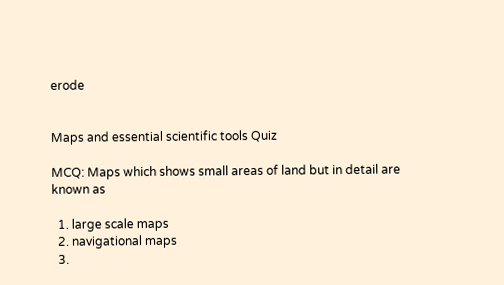erode


Maps and essential scientific tools Quiz

MCQ: Maps which shows small areas of land but in detail are known as

  1. large scale maps
  2. navigational maps
  3.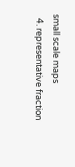small scale maps
  4. representative fraction